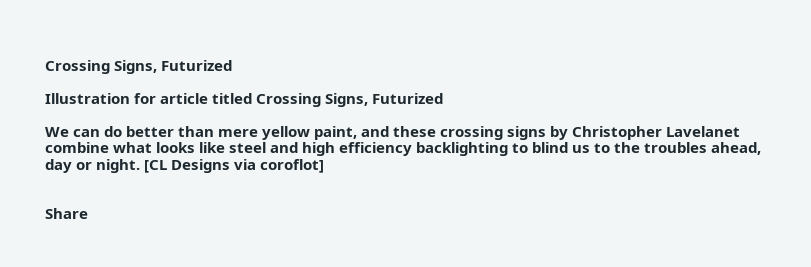Crossing Signs, Futurized

Illustration for article titled Crossing Signs, Futurized

We can do better than mere yellow paint, and these crossing signs by Christopher Lavelanet combine what looks like steel and high efficiency backlighting to blind us to the troubles ahead, day or night. [CL Designs via coroflot]


Share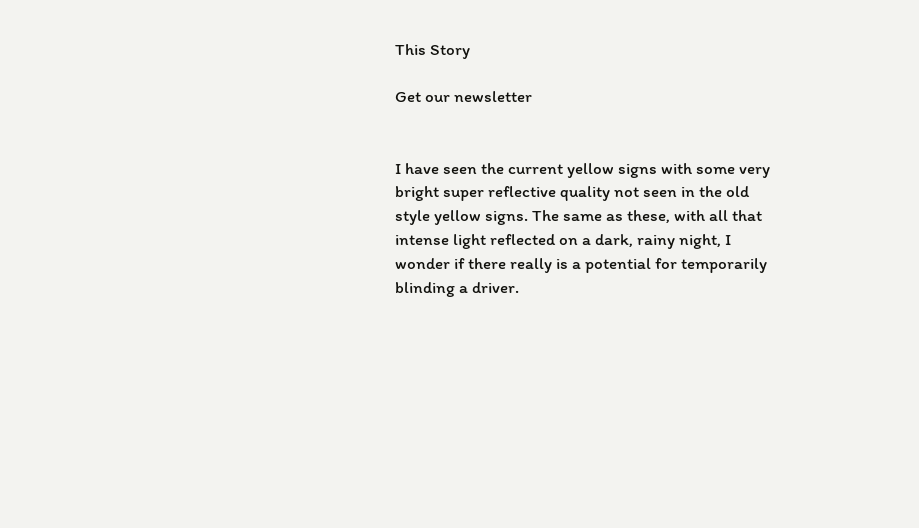This Story

Get our newsletter


I have seen the current yellow signs with some very bright super reflective quality not seen in the old style yellow signs. The same as these, with all that intense light reflected on a dark, rainy night, I wonder if there really is a potential for temporarily blinding a driver.